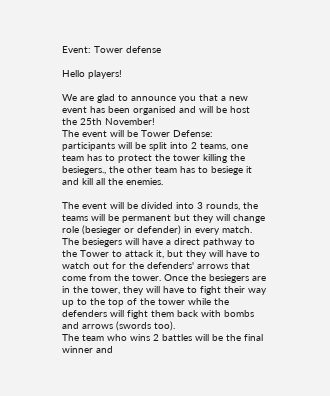Event: Tower defense

Hello players!

We are glad to announce you that a new event has been organised and will be host the 25th November!
The event will be Tower Defense: participants will be split into 2 teams, one team has to protect the tower killing the besiegers., the other team has to besiege it and kill all the enemies.

The event will be divided into 3 rounds, the teams will be permanent but they will change role (besieger or defender) in every match.
The besiegers will have a direct pathway to the Tower to attack it, but they will have to watch out for the defenders' arrows that come from the tower. Once the besiegers are in the tower, they will have to fight their way up to the top of the tower while the defenders will fight them back with bombs and arrows (swords too).
The team who wins 2 battles will be the final winner and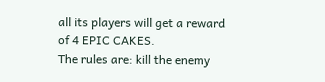all its players will get a reward of 4 EPIC CAKES.
The rules are: kill the enemy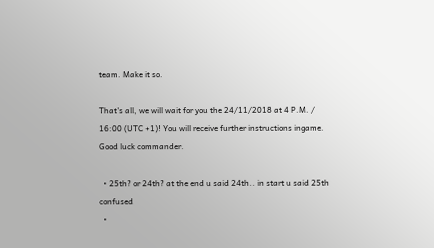team. Make it so.

That's all, we will wait for you the 24/11/2018 at 4 P.M. / 16:00 (UTC +1)! You will receive further instructions ingame.
Good luck commander.

  • 25th? or 24th? at the end u said 24th.. in start u said 25th confused
  •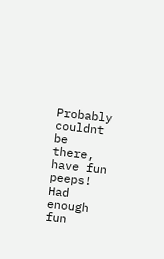Probably couldnt be there, have fun peeps! Had enough fun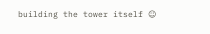building the tower itself ☺